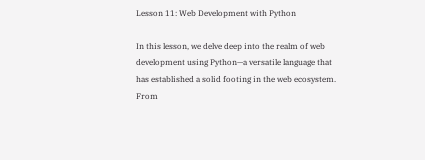Lesson 11: Web Development with Python

In this lesson, we delve deep into the realm of web development using Python—a versatile language that has established a solid footing in the web ecosystem. From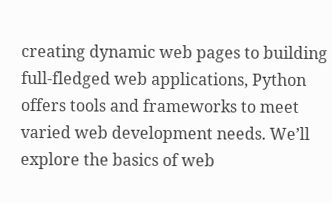creating dynamic web pages to building full-fledged web applications, Python offers tools and frameworks to meet varied web development needs. We’ll explore the basics of web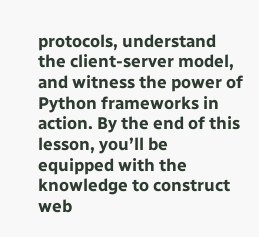protocols, understand the client-server model, and witness the power of Python frameworks in action. By the end of this lesson, you’ll be equipped with the knowledge to construct web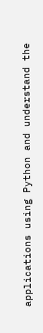applications using Python and understand the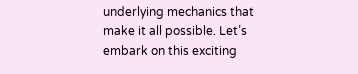underlying mechanics that make it all possible. Let’s embark on this exciting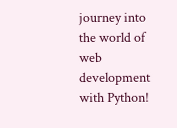journey into the world of web development with Python!